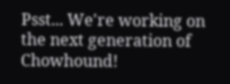Psst... We're working on the next generation of Chowhound!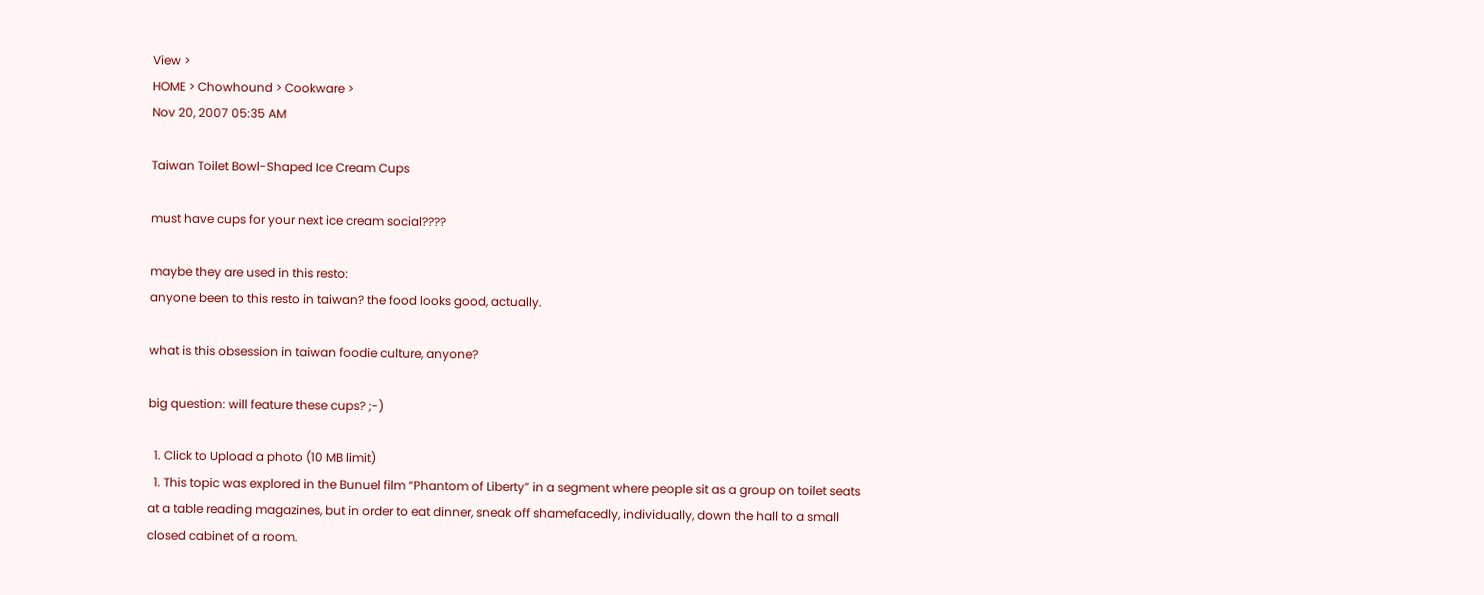View >
HOME > Chowhound > Cookware >
Nov 20, 2007 05:35 AM

Taiwan Toilet Bowl-Shaped Ice Cream Cups

must have cups for your next ice cream social????

maybe they are used in this resto:
anyone been to this resto in taiwan? the food looks good, actually.

what is this obsession in taiwan foodie culture, anyone?

big question: will feature these cups? ;-)

  1. Click to Upload a photo (10 MB limit)
  1. This topic was explored in the Bunuel film “Phantom of Liberty” in a segment where people sit as a group on toilet seats at a table reading magazines, but in order to eat dinner, sneak off shamefacedly, individually, down the hall to a small closed cabinet of a room.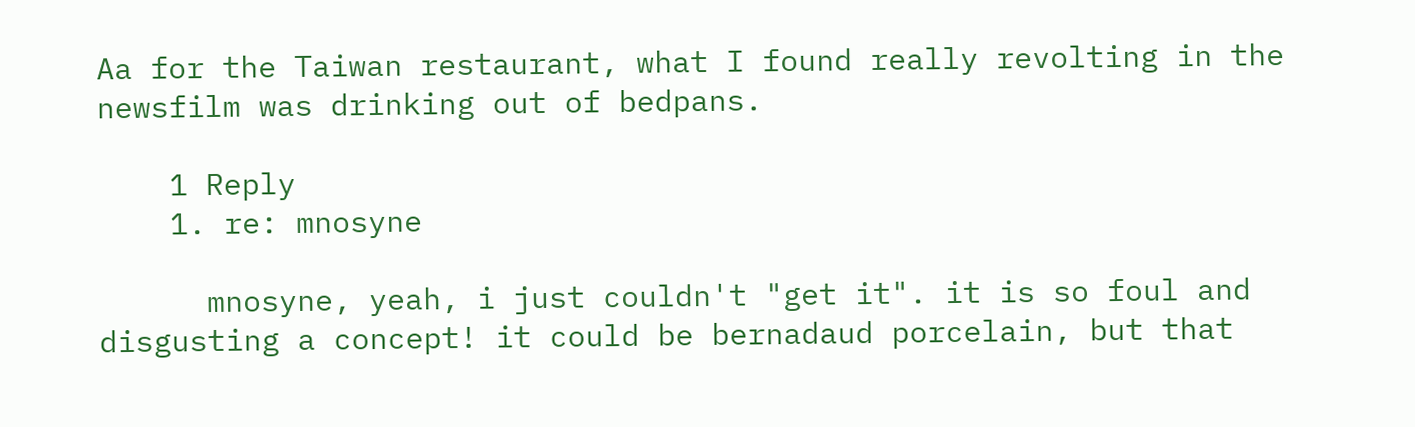Aa for the Taiwan restaurant, what I found really revolting in the newsfilm was drinking out of bedpans.

    1 Reply
    1. re: mnosyne

      mnosyne, yeah, i just couldn't "get it". it is so foul and disgusting a concept! it could be bernadaud porcelain, but that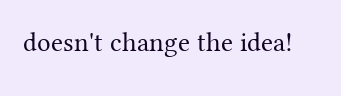doesn't change the idea!